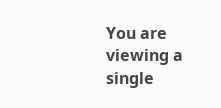You are viewing a single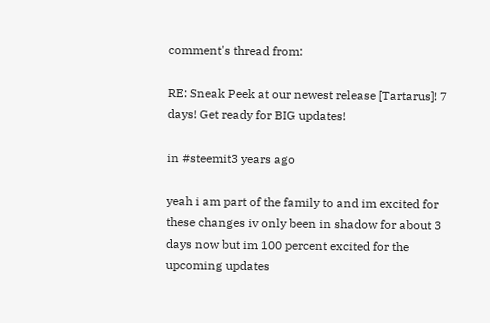comment's thread from:

RE: Sneak Peek at our newest release [Tartarus]! 7 days! Get ready for BIG updates!

in #steemit3 years ago

yeah i am part of the family to and im excited for these changes iv only been in shadow for about 3 days now but im 100 percent excited for the upcoming updates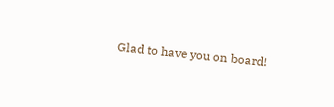Glad to have you on board!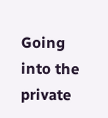Going into the private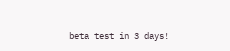beta test in 3 days!